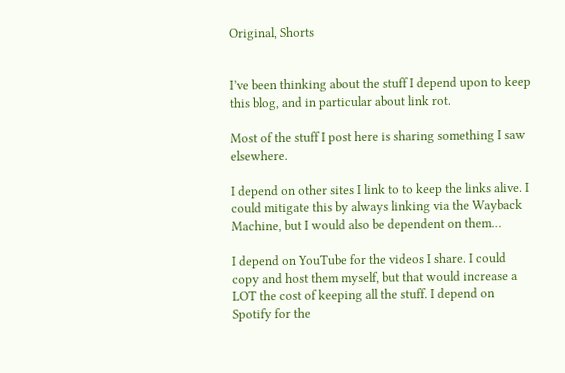Original, Shorts


I’ve been thinking about the stuff I depend upon to keep this blog, and in particular about link rot.

Most of the stuff I post here is sharing something I saw elsewhere.

I depend on other sites I link to to keep the links alive. I could mitigate this by always linking via the Wayback Machine, but I would also be dependent on them…

I depend on YouTube for the videos I share. I could copy and host them myself, but that would increase a LOT the cost of keeping all the stuff. I depend on Spotify for the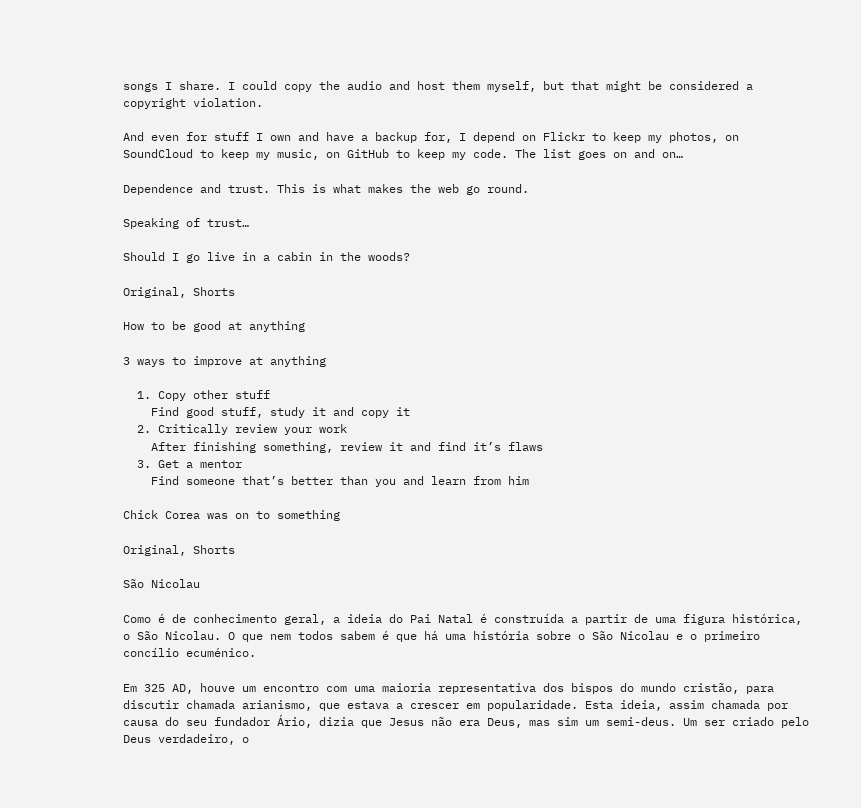songs I share. I could copy the audio and host them myself, but that might be considered a copyright violation.

And even for stuff I own and have a backup for, I depend on Flickr to keep my photos, on SoundCloud to keep my music, on GitHub to keep my code. The list goes on and on…

Dependence and trust. This is what makes the web go round.

Speaking of trust…

Should I go live in a cabin in the woods?

Original, Shorts

How to be good at anything

3 ways to improve at anything

  1. Copy other stuff
    Find good stuff, study it and copy it
  2. Critically review your work
    After finishing something, review it and find it’s flaws
  3. Get a mentor
    Find someone that’s better than you and learn from him

Chick Corea was on to something

Original, Shorts

São Nicolau

Como é de conhecimento geral, a ideia do Pai Natal é construída a partir de uma figura histórica, o São Nicolau. O que nem todos sabem é que há uma história sobre o São Nicolau e o primeiro concílio ecuménico.

Em 325 AD, houve um encontro com uma maioria representativa dos bispos do mundo cristão, para discutir chamada arianismo, que estava a crescer em popularidade. Esta ideia, assim chamada por causa do seu fundador Ário, dizia que Jesus não era Deus, mas sim um semi-deus. Um ser criado pelo Deus verdadeiro, o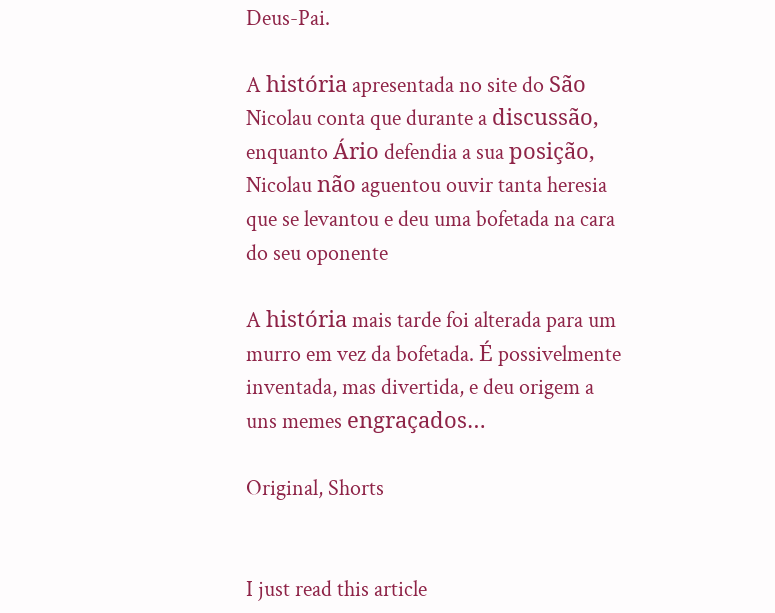Deus-Pai.

A história apresentada no site do São Nicolau conta que durante a discussão, enquanto Ário defendia a sua posição, Nicolau não aguentou ouvir tanta heresia que se levantou e deu uma bofetada na cara do seu oponente

A história mais tarde foi alterada para um murro em vez da bofetada. É possivelmente inventada, mas divertida, e deu origem a uns memes engraçados…

Original, Shorts


I just read this article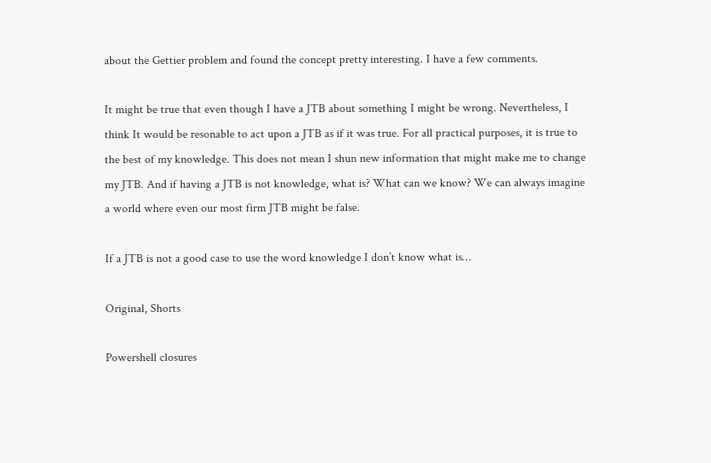about the Gettier problem and found the concept pretty interesting. I have a few comments.

It might be true that even though I have a JTB about something I might be wrong. Nevertheless, I think It would be resonable to act upon a JTB as if it was true. For all practical purposes, it is true to the best of my knowledge. This does not mean I shun new information that might make me to change my JTB. And if having a JTB is not knowledge, what is? What can we know? We can always imagine a world where even our most firm JTB might be false.

If a JTB is not a good case to use the word knowledge I don’t know what is…

Original, Shorts

Powershell closures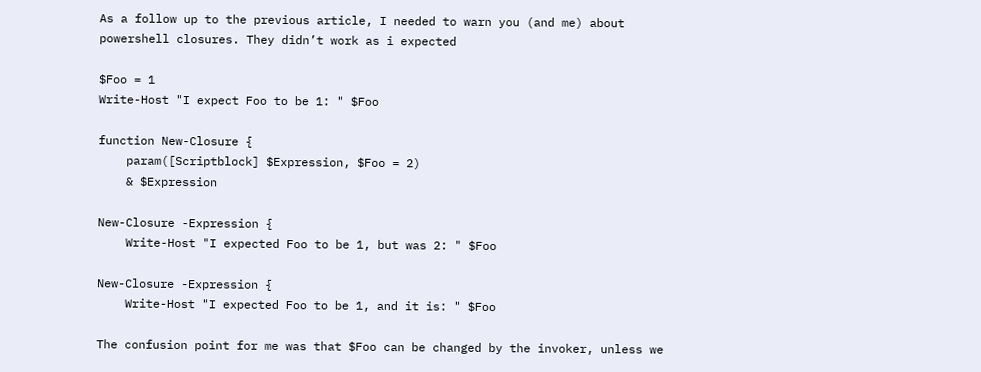As a follow up to the previous article, I needed to warn you (and me) about powershell closures. They didn’t work as i expected

$Foo = 1
Write-Host "I expect Foo to be 1: " $Foo

function New-Closure {
    param([Scriptblock] $Expression, $Foo = 2)
    & $Expression

New-Closure -Expression {
    Write-Host "I expected Foo to be 1, but was 2: " $Foo

New-Closure -Expression {
    Write-Host "I expected Foo to be 1, and it is: " $Foo

The confusion point for me was that $Foo can be changed by the invoker, unless we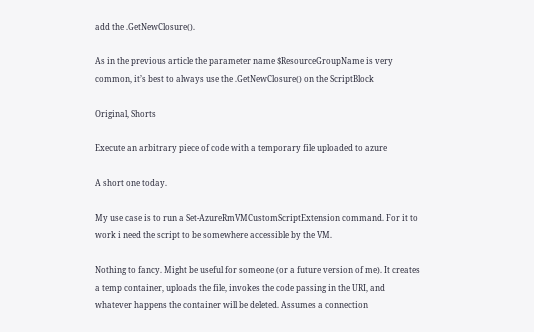add the .GetNewClosure().

As in the previous article the parameter name $ResourceGroupName is very common, it’s best to always use the .GetNewClosure() on the ScriptBlock

Original, Shorts

Execute an arbitrary piece of code with a temporary file uploaded to azure

A short one today.

My use case is to run a Set-AzureRmVMCustomScriptExtension command. For it to work i need the script to be somewhere accessible by the VM.

Nothing to fancy. Might be useful for someone (or a future version of me). It creates a temp container, uploads the file, invokes the code passing in the URI, and whatever happens the container will be deleted. Assumes a connection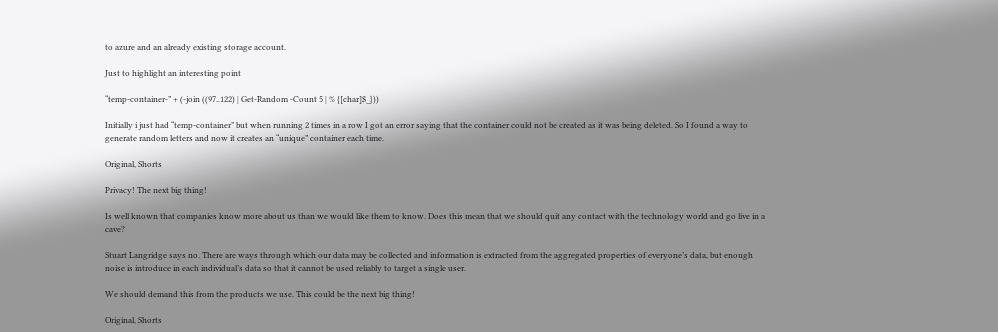to azure and an already existing storage account.

Just to highlight an interesting point

“temp-container-” + (-join ((97..122) | Get-Random -Count 5 | % {[char]$_}))

Initially i just had “temp-container” but when running 2 times in a row I got an error saying that the container could not be created as it was being deleted. So I found a way to generate random letters and now it creates an “unique” container each time.

Original, Shorts

Privacy! The next big thing!

Is well known that companies know more about us than we would like them to know. Does this mean that we should quit any contact with the technology world and go live in a cave?

Stuart Langridge says no. There are ways through which our data may be collected and information is extracted from the aggregated properties of everyone’s data, but enough noise is introduce in each individual’s data so that it cannot be used reliably to target a single user.

We should demand this from the products we use. This could be the next big thing!

Original, Shorts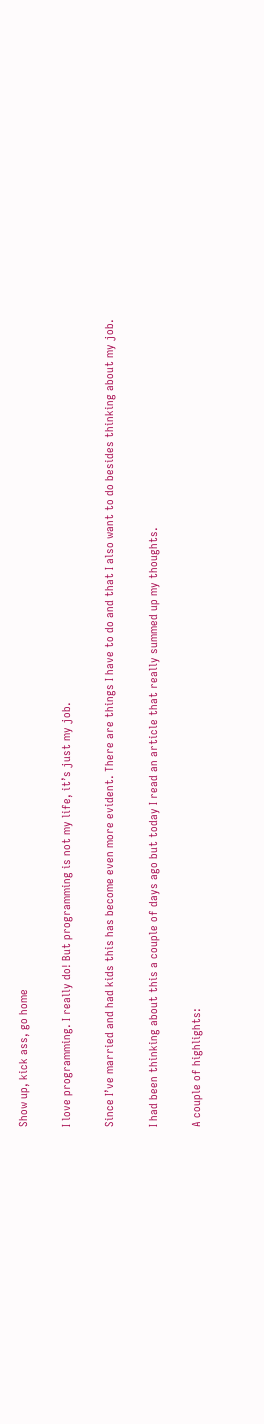Show up, kick ass, go home

I love programming. I really do! But programming is not my life, it’s just my job.

Since I’ve married and had kids this has become even more evident. There are things I have to do and that I also want to do besides thinking about my job.

I had been thinking about this a couple of days ago but today I read an article that really summed up my thoughts.

A couple of highlights: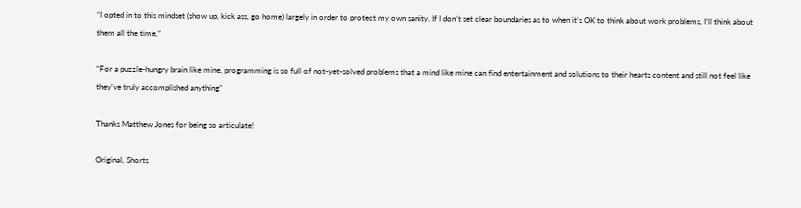“I opted in to this mindset (show up, kick ass, go home) largely in order to protect my own sanity. If I don’t set clear boundaries as to when it’s OK to think about work problems, I’ll think about them all the time,”

“For a puzzle-hungry brain like mine, programming is so full of not-yet-solved problems that a mind like mine can find entertainment and solutions to their hearts content and still not feel like they’ve truly accomplished anything”

Thanks Matthew Jones for being so articulate!

Original, Shorts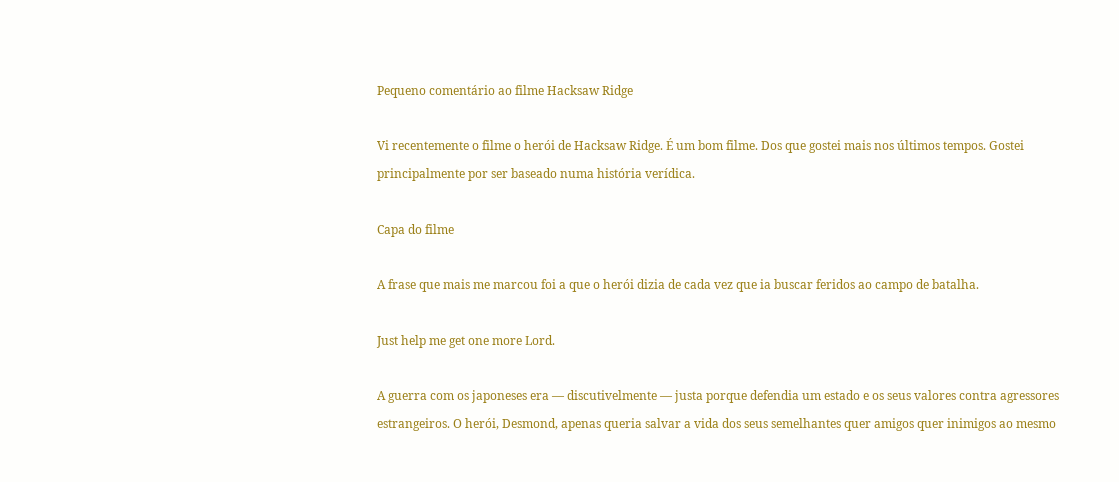Pequeno comentário ao filme Hacksaw Ridge

Vi recentemente o filme o herói de Hacksaw Ridge. É um bom filme. Dos que gostei mais nos últimos tempos. Gostei principalmente por ser baseado numa história verídica.

Capa do filme

A frase que mais me marcou foi a que o herói dizia de cada vez que ia buscar feridos ao campo de batalha.

Just help me get one more Lord.

A guerra com os japoneses era — discutivelmente — justa porque defendia um estado e os seus valores contra agressores estrangeiros. O herói, Desmond, apenas queria salvar a vida dos seus semelhantes quer amigos quer inimigos ao mesmo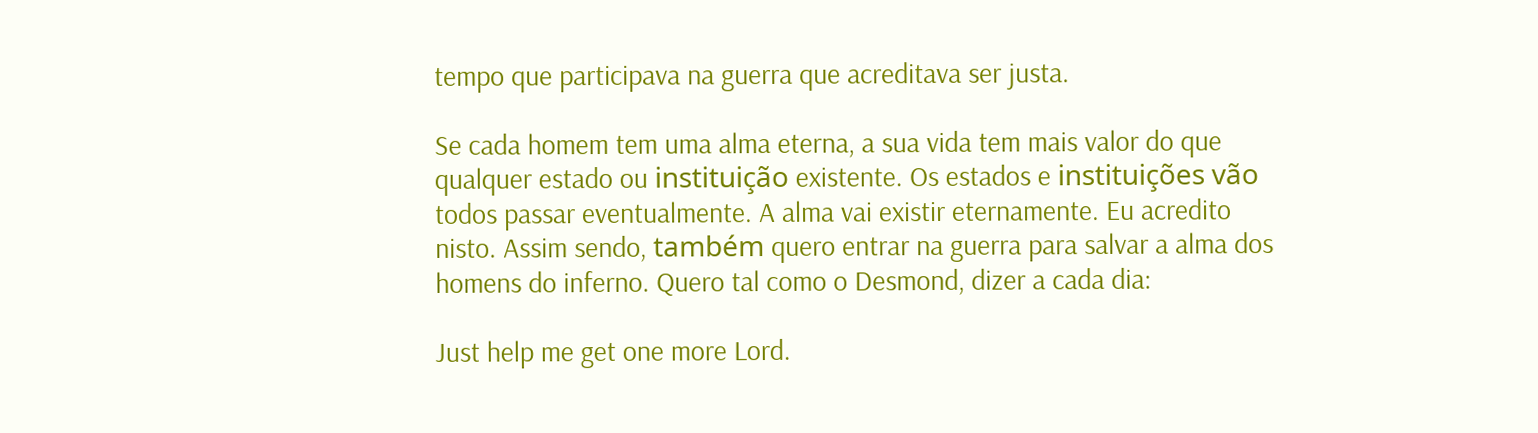tempo que participava na guerra que acreditava ser justa.

Se cada homem tem uma alma eterna, a sua vida tem mais valor do que qualquer estado ou instituição existente. Os estados e instituições vão todos passar eventualmente. A alma vai existir eternamente. Eu acredito nisto. Assim sendo, também quero entrar na guerra para salvar a alma dos homens do inferno. Quero tal como o Desmond, dizer a cada dia:

Just help me get one more Lord.